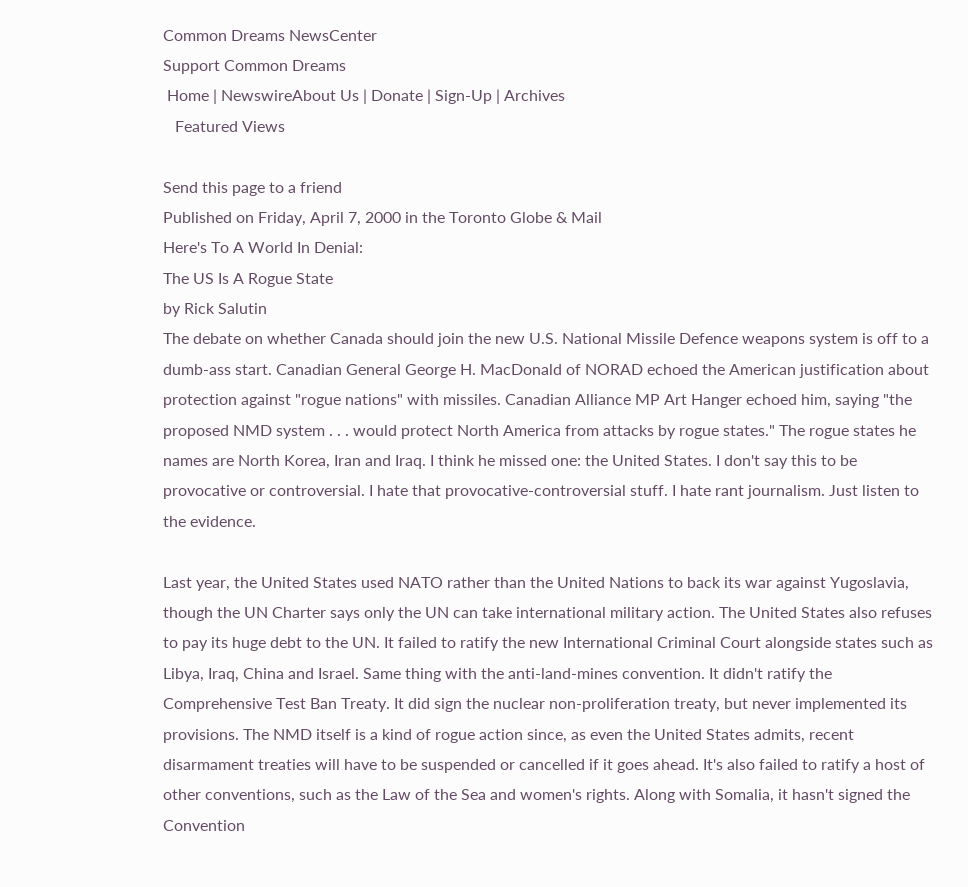Common Dreams NewsCenter
Support Common Dreams
 Home | NewswireAbout Us | Donate | Sign-Up | Archives
   Featured Views

Send this page to a friend
Published on Friday, April 7, 2000 in the Toronto Globe & Mail
Here's To A World In Denial:
The US Is A Rogue State
by Rick Salutin
The debate on whether Canada should join the new U.S. National Missile Defence weapons system is off to a dumb-ass start. Canadian General George H. MacDonald of NORAD echoed the American justification about protection against "rogue nations" with missiles. Canadian Alliance MP Art Hanger echoed him, saying "the proposed NMD system . . . would protect North America from attacks by rogue states." The rogue states he names are North Korea, Iran and Iraq. I think he missed one: the United States. I don't say this to be provocative or controversial. I hate that provocative-controversial stuff. I hate rant journalism. Just listen to the evidence.

Last year, the United States used NATO rather than the United Nations to back its war against Yugoslavia, though the UN Charter says only the UN can take international military action. The United States also refuses to pay its huge debt to the UN. It failed to ratify the new International Criminal Court alongside states such as Libya, Iraq, China and Israel. Same thing with the anti-land-mines convention. It didn't ratify the Comprehensive Test Ban Treaty. It did sign the nuclear non-proliferation treaty, but never implemented its provisions. The NMD itself is a kind of rogue action since, as even the United States admits, recent disarmament treaties will have to be suspended or cancelled if it goes ahead. It's also failed to ratify a host of other conventions, such as the Law of the Sea and women's rights. Along with Somalia, it hasn't signed the Convention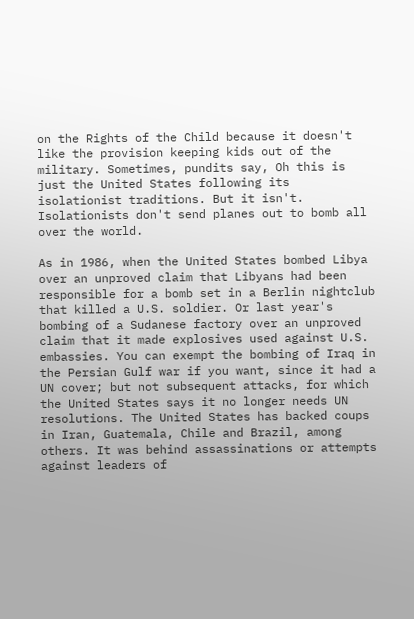on the Rights of the Child because it doesn't like the provision keeping kids out of the military. Sometimes, pundits say, Oh this is just the United States following its isolationist traditions. But it isn't. Isolationists don't send planes out to bomb all over the world.

As in 1986, when the United States bombed Libya over an unproved claim that Libyans had been responsible for a bomb set in a Berlin nightclub that killed a U.S. soldier. Or last year's bombing of a Sudanese factory over an unproved claim that it made explosives used against U.S. embassies. You can exempt the bombing of Iraq in the Persian Gulf war if you want, since it had a UN cover; but not subsequent attacks, for which the United States says it no longer needs UN resolutions. The United States has backed coups in Iran, Guatemala, Chile and Brazil, among others. It was behind assassinations or attempts against leaders of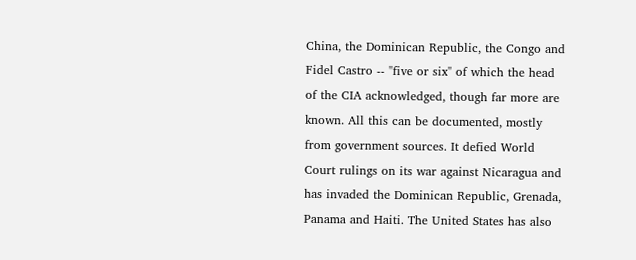China, the Dominican Republic, the Congo and Fidel Castro -- "five or six" of which the head of the CIA acknowledged, though far more are known. All this can be documented, mostly from government sources. It defied World Court rulings on its war against Nicaragua and has invaded the Dominican Republic, Grenada, Panama and Haiti. The United States has also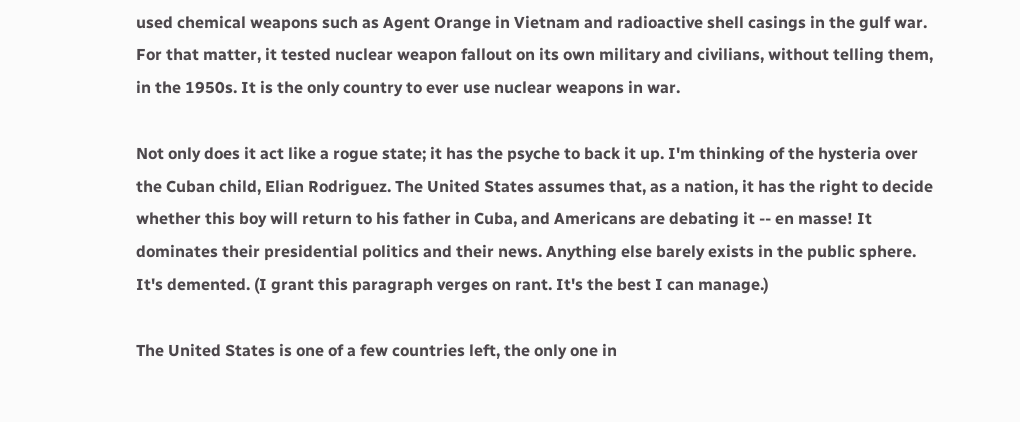used chemical weapons such as Agent Orange in Vietnam and radioactive shell casings in the gulf war. For that matter, it tested nuclear weapon fallout on its own military and civilians, without telling them, in the 1950s. It is the only country to ever use nuclear weapons in war.

Not only does it act like a rogue state; it has the psyche to back it up. I'm thinking of the hysteria over the Cuban child, Elian Rodriguez. The United States assumes that, as a nation, it has the right to decide whether this boy will return to his father in Cuba, and Americans are debating it -- en masse! It dominates their presidential politics and their news. Anything else barely exists in the public sphere. It's demented. (I grant this paragraph verges on rant. It's the best I can manage.)

The United States is one of a few countries left, the only one in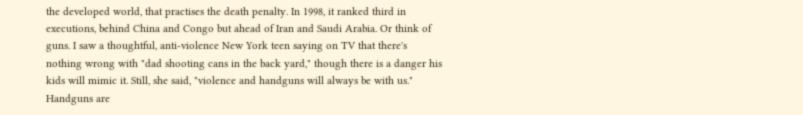the developed world, that practises the death penalty. In 1998, it ranked third in executions, behind China and Congo but ahead of Iran and Saudi Arabia. Or think of guns. I saw a thoughtful, anti-violence New York teen saying on TV that there's nothing wrong with "dad shooting cans in the back yard," though there is a danger his kids will mimic it. Still, she said, "violence and handguns will always be with us." Handguns are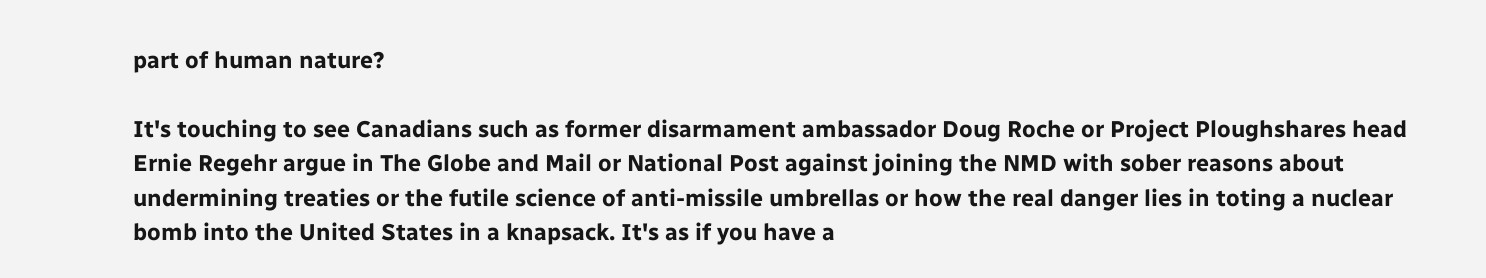part of human nature?

It's touching to see Canadians such as former disarmament ambassador Doug Roche or Project Ploughshares head Ernie Regehr argue in The Globe and Mail or National Post against joining the NMD with sober reasons about undermining treaties or the futile science of anti-missile umbrellas or how the real danger lies in toting a nuclear bomb into the United States in a knapsack. It's as if you have a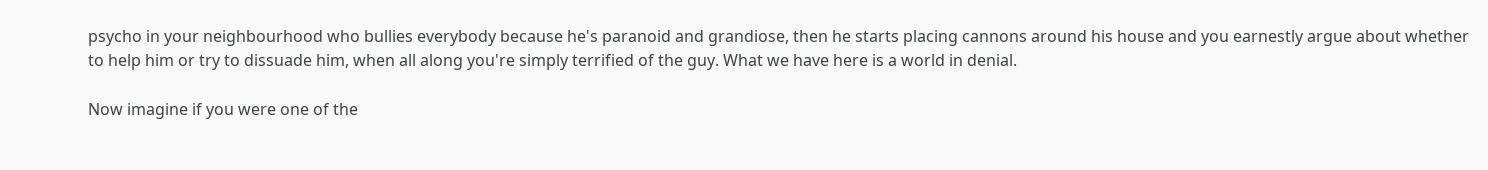psycho in your neighbourhood who bullies everybody because he's paranoid and grandiose, then he starts placing cannons around his house and you earnestly argue about whether to help him or try to dissuade him, when all along you're simply terrified of the guy. What we have here is a world in denial.

Now imagine if you were one of the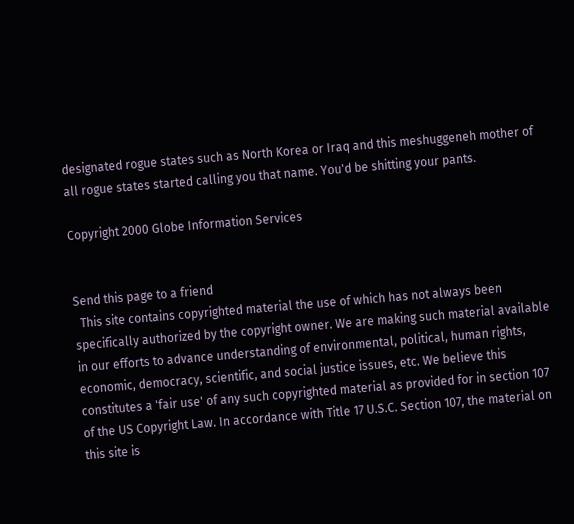designated rogue states such as North Korea or Iraq and this meshuggeneh mother of all rogue states started calling you that name. You'd be shitting your pants.

Copyright 2000 Globe Information Services


Send this page to a friend
  This site contains copyrighted material the use of which has not always been specifically authorized by the copyright owner. We are making such material available in our efforts to advance understanding of environmental, political, human rights, economic, democracy, scientific, and social justice issues, etc. We believe this constitutes a 'fair use' of any such copyrighted material as provided for in section 107 of the US Copyright Law. In accordance with Title 17 U.S.C. Section 107, the material on this site is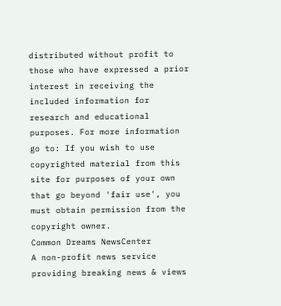distributed without profit to those who have expressed a prior interest in receiving the included information for research and educational purposes. For more information go to: If you wish to use copyrighted material from this site for purposes of your own that go beyond 'fair use', you must obtain permission from the copyright owner.
Common Dreams NewsCenter
A non-profit news service providing breaking news & views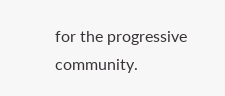for the progressive community.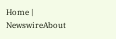Home | NewswireAbout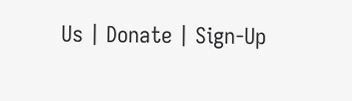Us | Donate | Sign-Up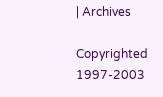| Archives

Copyrighted 1997-2003